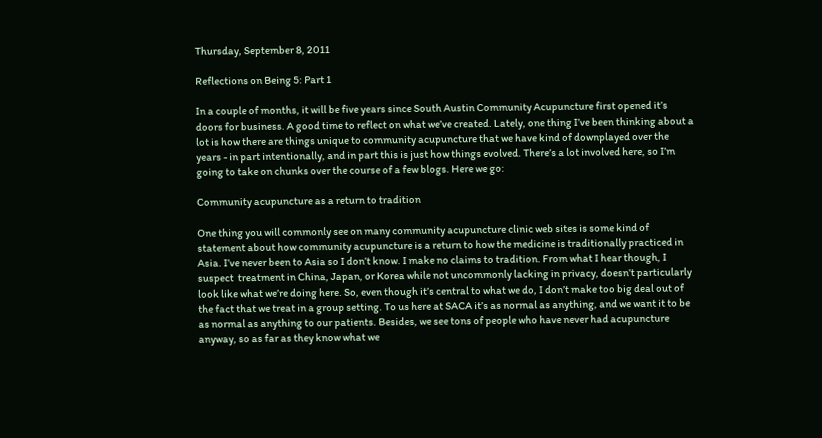Thursday, September 8, 2011

Reflections on Being 5: Part 1

In a couple of months, it will be five years since South Austin Community Acupuncture first opened it’s doors for business. A good time to reflect on what we’ve created. Lately, one thing I’ve been thinking about a lot is how there are things unique to community acupuncture that we have kind of downplayed over the years - in part intentionally, and in part this is just how things evolved. There’s a lot involved here, so I’m going to take on chunks over the course of a few blogs. Here we go:

Community acupuncture as a return to tradition

One thing you will commonly see on many community acupuncture clinic web sites is some kind of statement about how community acupuncture is a return to how the medicine is traditionally practiced in Asia. I’ve never been to Asia so I don’t know. I make no claims to tradition. From what I hear though, I suspect  treatment in China, Japan, or Korea while not uncommonly lacking in privacy, doesn’t particularly look like what we’re doing here. So, even though it’s central to what we do, I don’t make too big deal out of the fact that we treat in a group setting. To us here at SACA it’s as normal as anything, and we want it to be as normal as anything to our patients. Besides, we see tons of people who have never had acupuncture anyway, so as far as they know what we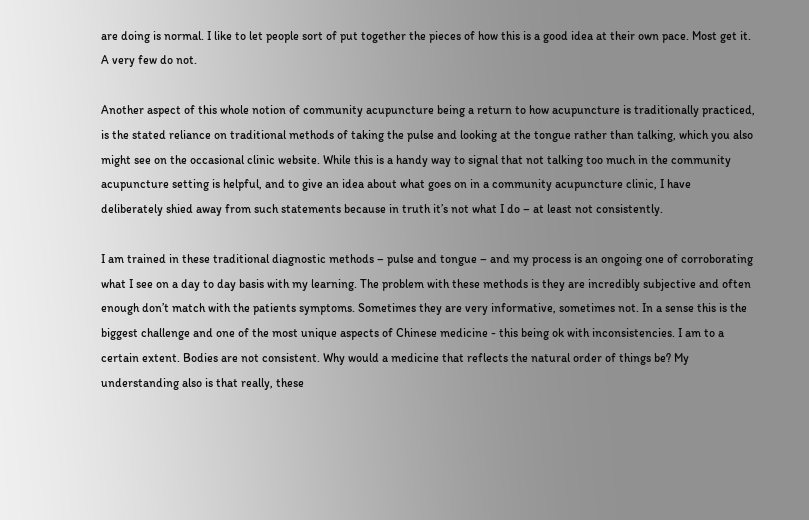are doing is normal. I like to let people sort of put together the pieces of how this is a good idea at their own pace. Most get it. A very few do not.

Another aspect of this whole notion of community acupuncture being a return to how acupuncture is traditionally practiced, is the stated reliance on traditional methods of taking the pulse and looking at the tongue rather than talking, which you also might see on the occasional clinic website. While this is a handy way to signal that not talking too much in the community acupuncture setting is helpful, and to give an idea about what goes on in a community acupuncture clinic, I have deliberately shied away from such statements because in truth it’s not what I do – at least not consistently.

I am trained in these traditional diagnostic methods – pulse and tongue – and my process is an ongoing one of corroborating what I see on a day to day basis with my learning. The problem with these methods is they are incredibly subjective and often enough don’t match with the patients symptoms. Sometimes they are very informative, sometimes not. In a sense this is the biggest challenge and one of the most unique aspects of Chinese medicine - this being ok with inconsistencies. I am to a certain extent. Bodies are not consistent. Why would a medicine that reflects the natural order of things be? My understanding also is that really, these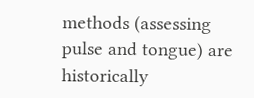methods (assessing pulse and tongue) are historically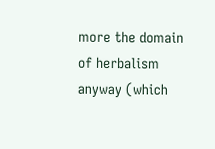more the domain of herbalism anyway (which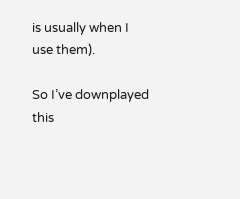is usually when I use them).

So I’ve downplayed this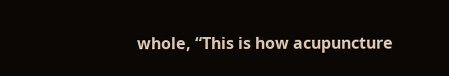whole, “This is how acupuncture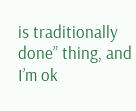is traditionally done” thing, and I’m ok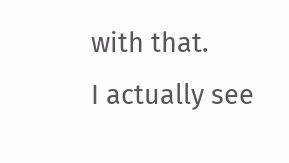with that.
I actually see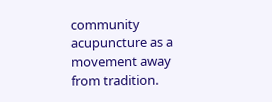community acupuncture as a movement away from tradition.